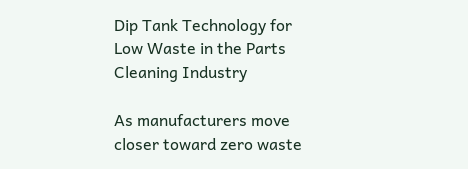Dip Tank Technology for Low Waste in the Parts Cleaning Industry

As manufacturers move closer toward zero waste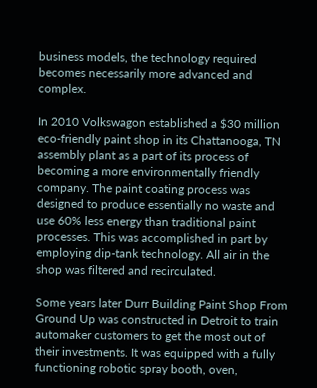business models, the technology required becomes necessarily more advanced and complex.

In 2010 Volkswagon established a $30 million eco-friendly paint shop in its Chattanooga, TN assembly plant as a part of its process of becoming a more environmentally friendly company. The paint coating process was designed to produce essentially no waste and use 60% less energy than traditional paint processes. This was accomplished in part by employing dip-tank technology. All air in the shop was filtered and recirculated.

Some years later Durr Building Paint Shop From Ground Up was constructed in Detroit to train automaker customers to get the most out of their investments. It was equipped with a fully functioning robotic spray booth, oven,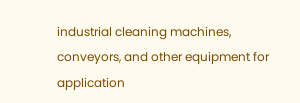industrial cleaning machines, conveyors, and other equipment for application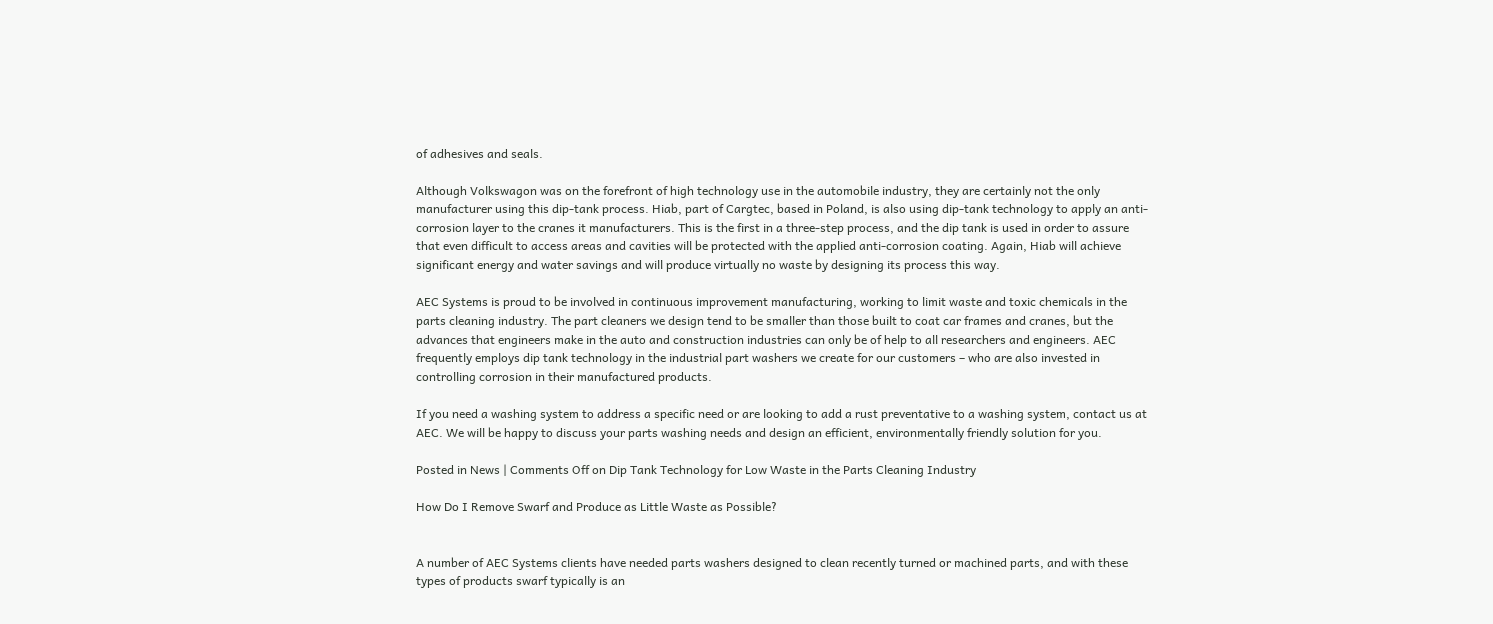of adhesives and seals.

Although Volkswagon was on the forefront of high technology use in the automobile industry, they are certainly not the only manufacturer using this dip-tank process. Hiab, part of Cargtec, based in Poland, is also using dip-tank technology to apply an anti-corrosion layer to the cranes it manufacturers. This is the first in a three-step process, and the dip tank is used in order to assure that even difficult to access areas and cavities will be protected with the applied anti-corrosion coating. Again, Hiab will achieve significant energy and water savings and will produce virtually no waste by designing its process this way.

AEC Systems is proud to be involved in continuous improvement manufacturing, working to limit waste and toxic chemicals in the parts cleaning industry. The part cleaners we design tend to be smaller than those built to coat car frames and cranes, but the advances that engineers make in the auto and construction industries can only be of help to all researchers and engineers. AEC frequently employs dip tank technology in the industrial part washers we create for our customers – who are also invested in controlling corrosion in their manufactured products.

If you need a washing system to address a specific need or are looking to add a rust preventative to a washing system, contact us at AEC. We will be happy to discuss your parts washing needs and design an efficient, environmentally friendly solution for you.

Posted in News | Comments Off on Dip Tank Technology for Low Waste in the Parts Cleaning Industry

How Do I Remove Swarf and Produce as Little Waste as Possible?


A number of AEC Systems clients have needed parts washers designed to clean recently turned or machined parts, and with these types of products swarf typically is an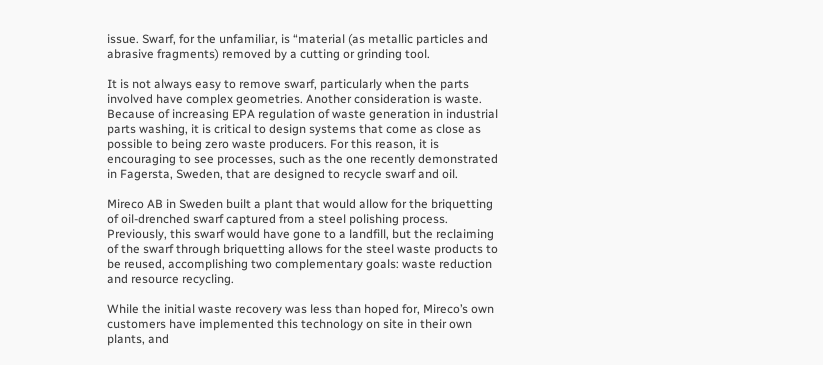issue. Swarf, for the unfamiliar, is “material (as metallic particles and abrasive fragments) removed by a cutting or grinding tool.

It is not always easy to remove swarf, particularly when the parts involved have complex geometries. Another consideration is waste. Because of increasing EPA regulation of waste generation in industrial parts washing, it is critical to design systems that come as close as possible to being zero waste producers. For this reason, it is encouraging to see processes, such as the one recently demonstrated in Fagersta, Sweden, that are designed to recycle swarf and oil.

Mireco AB in Sweden built a plant that would allow for the briquetting of oil-drenched swarf captured from a steel polishing process. Previously, this swarf would have gone to a landfill, but the reclaiming of the swarf through briquetting allows for the steel waste products to be reused, accomplishing two complementary goals: waste reduction and resource recycling.

While the initial waste recovery was less than hoped for, Mireco’s own customers have implemented this technology on site in their own plants, and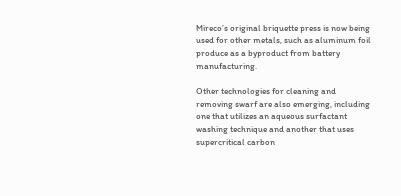Mireco’s original briquette press is now being used for other metals, such as aluminum foil produce as a byproduct from battery manufacturing.

Other technologies for cleaning and removing swarf are also emerging, including one that utilizes an aqueous surfactant washing technique and another that uses supercritical carbon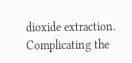dioxide extraction. Complicating the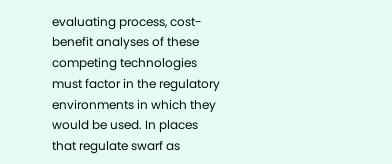evaluating process, cost-benefit analyses of these competing technologies must factor in the regulatory environments in which they would be used. In places that regulate swarf as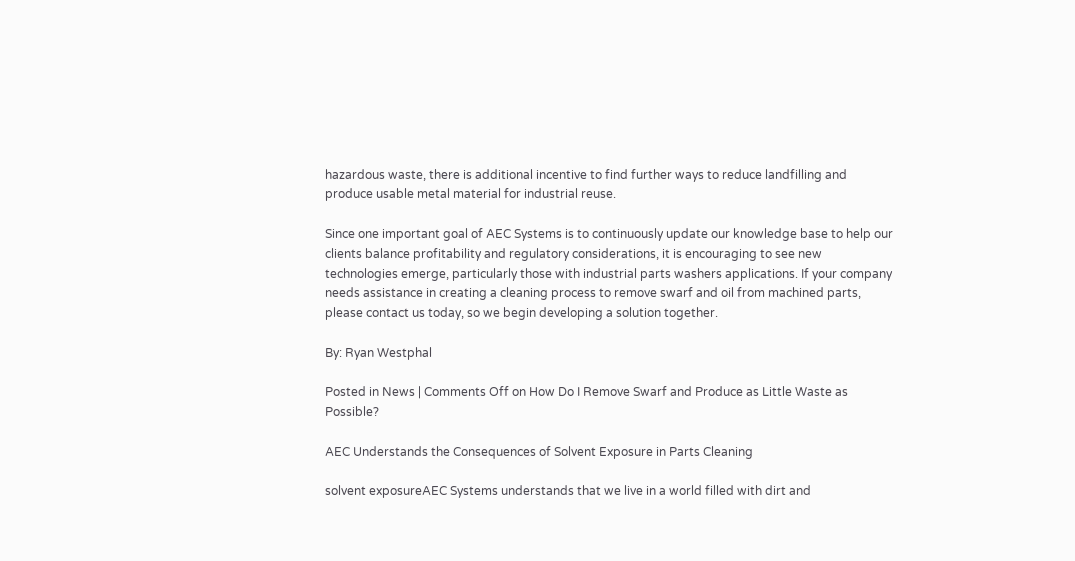hazardous waste, there is additional incentive to find further ways to reduce landfilling and produce usable metal material for industrial reuse.

Since one important goal of AEC Systems is to continuously update our knowledge base to help our clients balance profitability and regulatory considerations, it is encouraging to see new technologies emerge, particularly those with industrial parts washers applications. If your company needs assistance in creating a cleaning process to remove swarf and oil from machined parts, please contact us today, so we begin developing a solution together.

By: Ryan Westphal

Posted in News | Comments Off on How Do I Remove Swarf and Produce as Little Waste as Possible?

AEC Understands the Consequences of Solvent Exposure in Parts Cleaning

solvent exposureAEC Systems understands that we live in a world filled with dirt and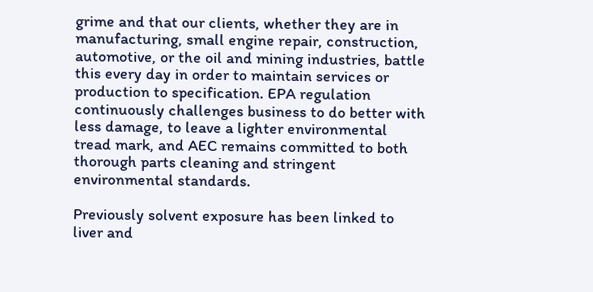grime and that our clients, whether they are in manufacturing, small engine repair, construction, automotive, or the oil and mining industries, battle this every day in order to maintain services or production to specification. EPA regulation continuously challenges business to do better with less damage, to leave a lighter environmental tread mark, and AEC remains committed to both thorough parts cleaning and stringent environmental standards.

Previously solvent exposure has been linked to liver and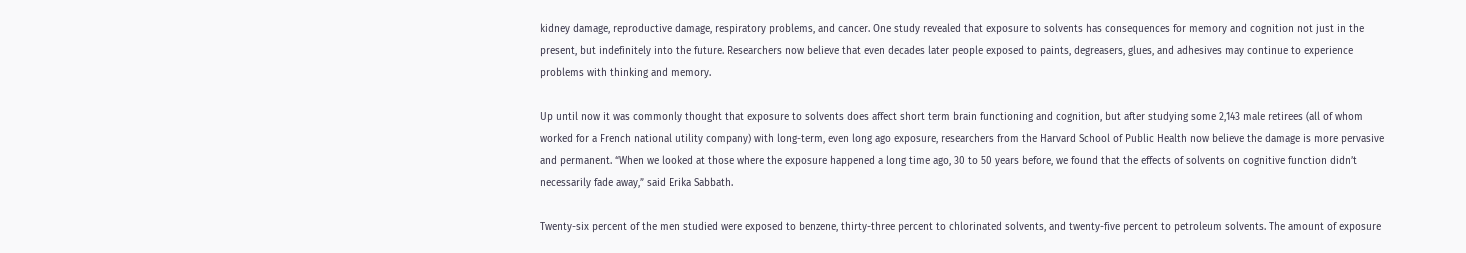kidney damage, reproductive damage, respiratory problems, and cancer. One study revealed that exposure to solvents has consequences for memory and cognition not just in the present, but indefinitely into the future. Researchers now believe that even decades later people exposed to paints, degreasers, glues, and adhesives may continue to experience problems with thinking and memory.

Up until now it was commonly thought that exposure to solvents does affect short term brain functioning and cognition, but after studying some 2,143 male retirees (all of whom worked for a French national utility company) with long-term, even long ago exposure, researchers from the Harvard School of Public Health now believe the damage is more pervasive and permanent. “When we looked at those where the exposure happened a long time ago, 30 to 50 years before, we found that the effects of solvents on cognitive function didn’t necessarily fade away,” said Erika Sabbath.

Twenty-six percent of the men studied were exposed to benzene, thirty-three percent to chlorinated solvents, and twenty-five percent to petroleum solvents. The amount of exposure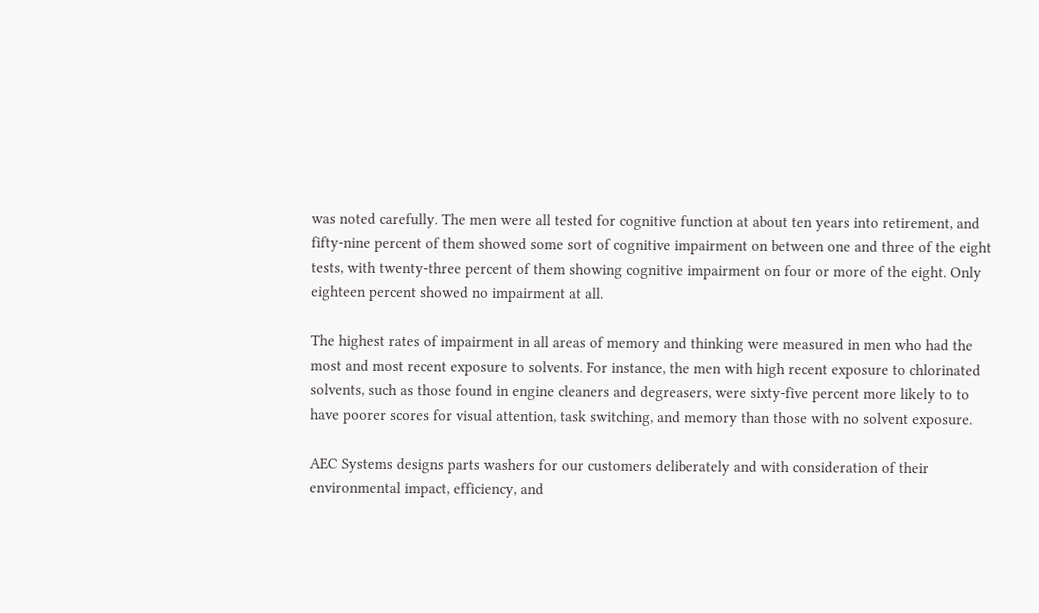was noted carefully. The men were all tested for cognitive function at about ten years into retirement, and fifty-nine percent of them showed some sort of cognitive impairment on between one and three of the eight tests, with twenty-three percent of them showing cognitive impairment on four or more of the eight. Only eighteen percent showed no impairment at all.

The highest rates of impairment in all areas of memory and thinking were measured in men who had the most and most recent exposure to solvents. For instance, the men with high recent exposure to chlorinated solvents, such as those found in engine cleaners and degreasers, were sixty-five percent more likely to to have poorer scores for visual attention, task switching, and memory than those with no solvent exposure.

AEC Systems designs parts washers for our customers deliberately and with consideration of their environmental impact, efficiency, and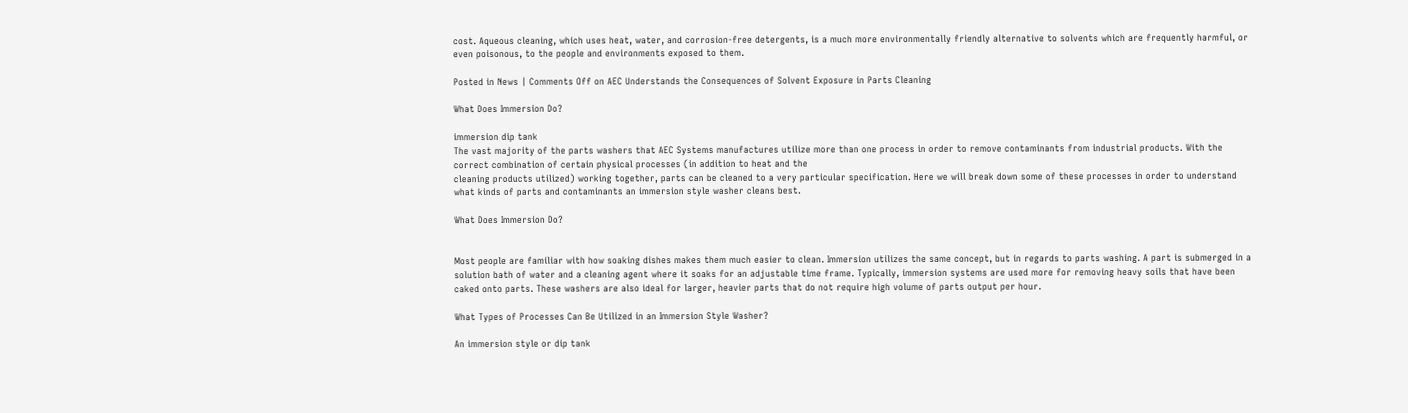cost. Aqueous cleaning, which uses heat, water, and corrosion-free detergents, is a much more environmentally friendly alternative to solvents which are frequently harmful, or even poisonous, to the people and environments exposed to them.

Posted in News | Comments Off on AEC Understands the Consequences of Solvent Exposure in Parts Cleaning

What Does Immersion Do?

immersion dip tank
The vast majority of the parts washers that AEC Systems manufactures utilize more than one process in order to remove contaminants from industrial products. With the correct combination of certain physical processes (in addition to heat and the
cleaning products utilized) working together, parts can be cleaned to a very particular specification. Here we will break down some of these processes in order to understand what kinds of parts and contaminants an immersion style washer cleans best.

What Does Immersion Do?


Most people are familiar with how soaking dishes makes them much easier to clean. Immersion utilizes the same concept, but in regards to parts washing. A part is submerged in a solution bath of water and a cleaning agent where it soaks for an adjustable time frame. Typically, immersion systems are used more for removing heavy soils that have been caked onto parts. These washers are also ideal for larger, heavier parts that do not require high volume of parts output per hour.

What Types of Processes Can Be Utilized in an Immersion Style Washer?

An immersion style or dip tank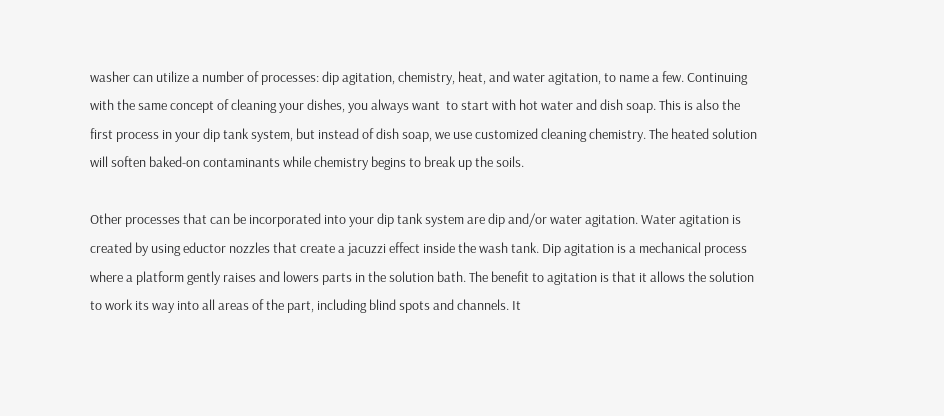washer can utilize a number of processes: dip agitation, chemistry, heat, and water agitation, to name a few. Continuing with the same concept of cleaning your dishes, you always want  to start with hot water and dish soap. This is also the first process in your dip tank system, but instead of dish soap, we use customized cleaning chemistry. The heated solution will soften baked-on contaminants while chemistry begins to break up the soils.

Other processes that can be incorporated into your dip tank system are dip and/or water agitation. Water agitation is created by using eductor nozzles that create a jacuzzi effect inside the wash tank. Dip agitation is a mechanical process where a platform gently raises and lowers parts in the solution bath. The benefit to agitation is that it allows the solution to work its way into all areas of the part, including blind spots and channels. It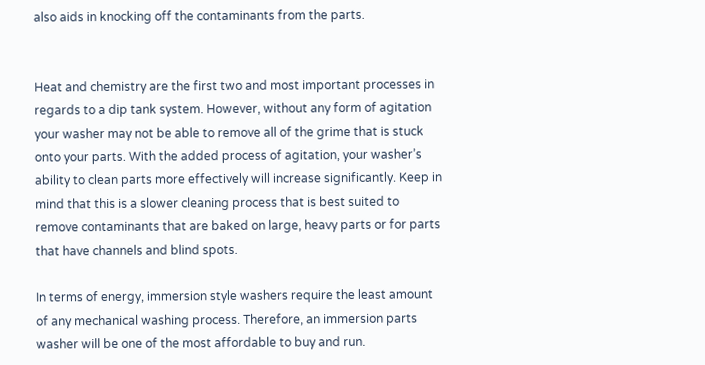also aids in knocking off the contaminants from the parts.


Heat and chemistry are the first two and most important processes in regards to a dip tank system. However, without any form of agitation your washer may not be able to remove all of the grime that is stuck onto your parts. With the added process of agitation, your washer’s ability to clean parts more effectively will increase significantly. Keep in mind that this is a slower cleaning process that is best suited to remove contaminants that are baked on large, heavy parts or for parts that have channels and blind spots.

In terms of energy, immersion style washers require the least amount of any mechanical washing process. Therefore, an immersion parts washer will be one of the most affordable to buy and run.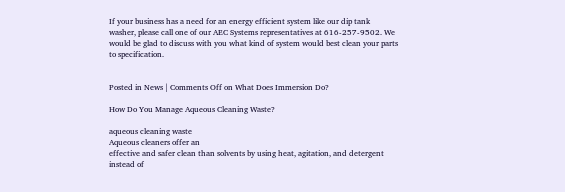If your business has a need for an energy efficient system like our dip tank washer, please call one of our AEC Systems representatives at 616-257-9502. We would be glad to discuss with you what kind of system would best clean your parts to specification.


Posted in News | Comments Off on What Does Immersion Do?

How Do You Manage Aqueous Cleaning Waste?

aqueous cleaning waste
Aqueous cleaners offer an
effective and safer clean than solvents by using heat, agitation, and detergent instead of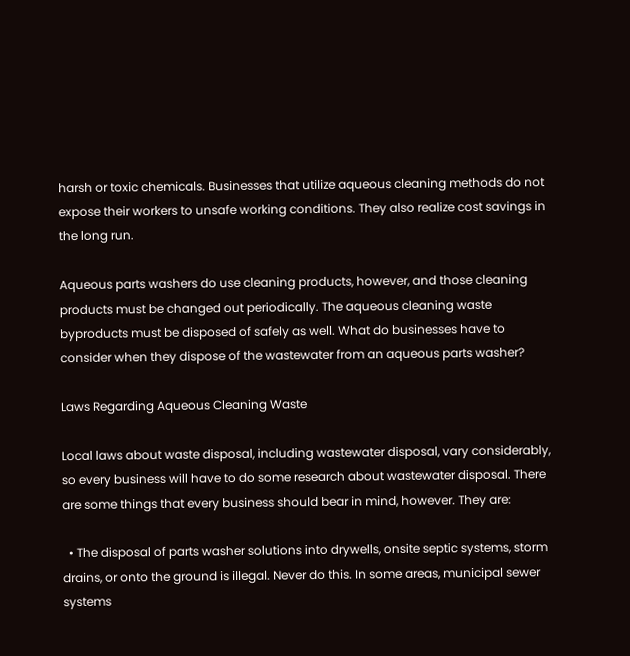harsh or toxic chemicals. Businesses that utilize aqueous cleaning methods do not expose their workers to unsafe working conditions. They also realize cost savings in the long run.

Aqueous parts washers do use cleaning products, however, and those cleaning products must be changed out periodically. The aqueous cleaning waste byproducts must be disposed of safely as well. What do businesses have to consider when they dispose of the wastewater from an aqueous parts washer?

Laws Regarding Aqueous Cleaning Waste

Local laws about waste disposal, including wastewater disposal, vary considerably, so every business will have to do some research about wastewater disposal. There are some things that every business should bear in mind, however. They are:

  • The disposal of parts washer solutions into drywells, onsite septic systems, storm drains, or onto the ground is illegal. Never do this. In some areas, municipal sewer systems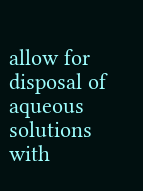allow for disposal of aqueous solutions with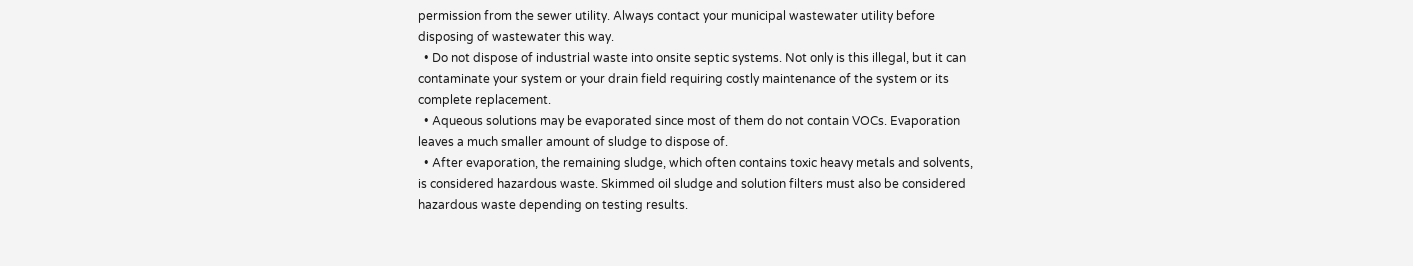permission from the sewer utility. Always contact your municipal wastewater utility before disposing of wastewater this way.
  • Do not dispose of industrial waste into onsite septic systems. Not only is this illegal, but it can contaminate your system or your drain field requiring costly maintenance of the system or its complete replacement.
  • Aqueous solutions may be evaporated since most of them do not contain VOCs. Evaporation leaves a much smaller amount of sludge to dispose of.
  • After evaporation, the remaining sludge, which often contains toxic heavy metals and solvents, is considered hazardous waste. Skimmed oil sludge and solution filters must also be considered hazardous waste depending on testing results.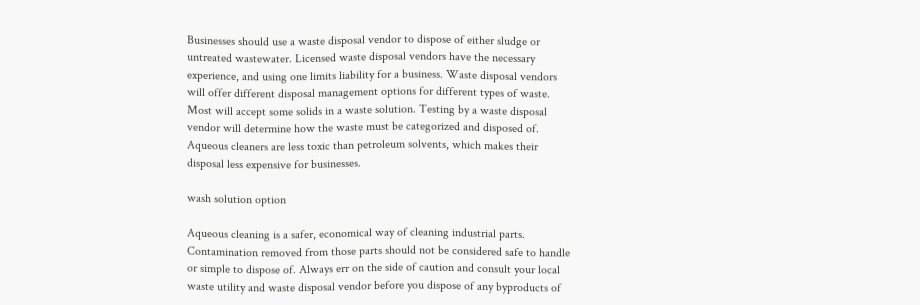Businesses should use a waste disposal vendor to dispose of either sludge or untreated wastewater. Licensed waste disposal vendors have the necessary experience, and using one limits liability for a business. Waste disposal vendors will offer different disposal management options for different types of waste. Most will accept some solids in a waste solution. Testing by a waste disposal vendor will determine how the waste must be categorized and disposed of. Aqueous cleaners are less toxic than petroleum solvents, which makes their disposal less expensive for businesses.

wash solution option

Aqueous cleaning is a safer, economical way of cleaning industrial parts. Contamination removed from those parts should not be considered safe to handle or simple to dispose of. Always err on the side of caution and consult your local waste utility and waste disposal vendor before you dispose of any byproducts of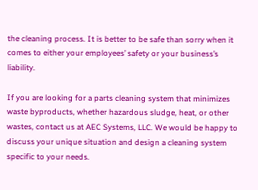the cleaning process. It is better to be safe than sorry when it comes to either your employees’ safety or your business’s liability.

If you are looking for a parts cleaning system that minimizes waste byproducts, whether hazardous sludge, heat, or other wastes, contact us at AEC Systems, LLC. We would be happy to discuss your unique situation and design a cleaning system specific to your needs.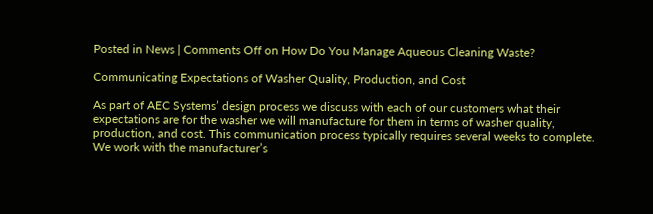Posted in News | Comments Off on How Do You Manage Aqueous Cleaning Waste?

Communicating Expectations of Washer Quality, Production, and Cost

As part of AEC Systems’ design process we discuss with each of our customers what their expectations are for the washer we will manufacture for them in terms of washer quality, production, and cost. This communication process typically requires several weeks to complete. We work with the manufacturer’s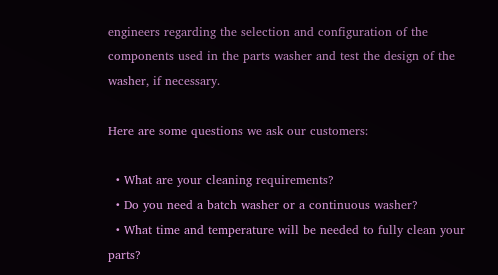engineers regarding the selection and configuration of the components used in the parts washer and test the design of the washer, if necessary.

Here are some questions we ask our customers:

  • What are your cleaning requirements?
  • Do you need a batch washer or a continuous washer?
  • What time and temperature will be needed to fully clean your parts?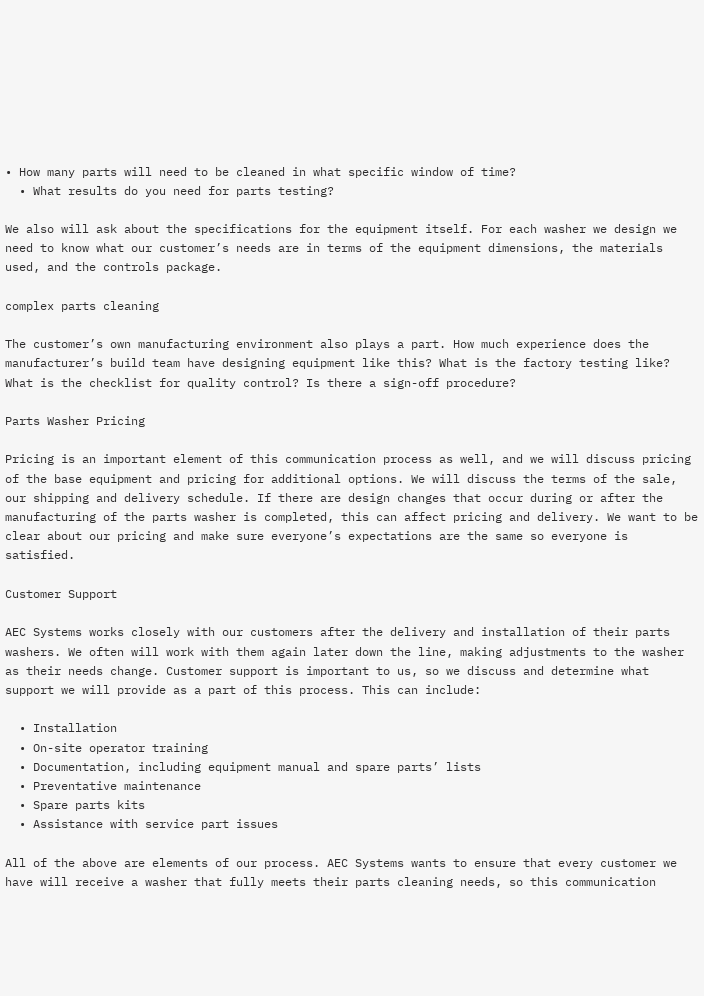• How many parts will need to be cleaned in what specific window of time?
  • What results do you need for parts testing?

We also will ask about the specifications for the equipment itself. For each washer we design we need to know what our customer’s needs are in terms of the equipment dimensions, the materials used, and the controls package.

complex parts cleaning

The customer’s own manufacturing environment also plays a part. How much experience does the manufacturer’s build team have designing equipment like this? What is the factory testing like? What is the checklist for quality control? Is there a sign-off procedure?

Parts Washer Pricing

Pricing is an important element of this communication process as well, and we will discuss pricing of the base equipment and pricing for additional options. We will discuss the terms of the sale, our shipping and delivery schedule. If there are design changes that occur during or after the manufacturing of the parts washer is completed, this can affect pricing and delivery. We want to be clear about our pricing and make sure everyone’s expectations are the same so everyone is satisfied.

Customer Support

AEC Systems works closely with our customers after the delivery and installation of their parts washers. We often will work with them again later down the line, making adjustments to the washer as their needs change. Customer support is important to us, so we discuss and determine what support we will provide as a part of this process. This can include:

  • Installation
  • On-site operator training
  • Documentation, including equipment manual and spare parts’ lists
  • Preventative maintenance
  • Spare parts kits
  • Assistance with service part issues

All of the above are elements of our process. AEC Systems wants to ensure that every customer we have will receive a washer that fully meets their parts cleaning needs, so this communication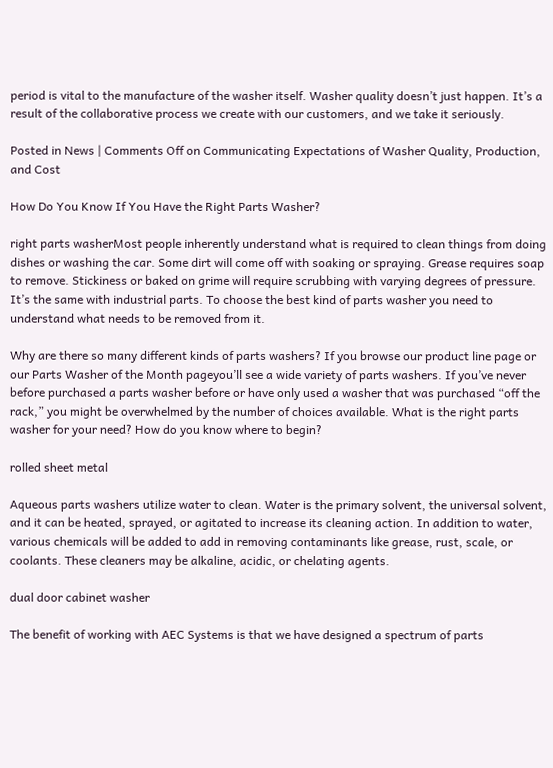period is vital to the manufacture of the washer itself. Washer quality doesn’t just happen. It’s a result of the collaborative process we create with our customers, and we take it seriously.

Posted in News | Comments Off on Communicating Expectations of Washer Quality, Production, and Cost

How Do You Know If You Have the Right Parts Washer?

right parts washerMost people inherently understand what is required to clean things from doing dishes or washing the car. Some dirt will come off with soaking or spraying. Grease requires soap to remove. Stickiness or baked on grime will require scrubbing with varying degrees of pressure. It’s the same with industrial parts. To choose the best kind of parts washer you need to understand what needs to be removed from it.

Why are there so many different kinds of parts washers? If you browse our product line page or our Parts Washer of the Month pageyou’ll see a wide variety of parts washers. If you’ve never before purchased a parts washer before or have only used a washer that was purchased “off the rack,” you might be overwhelmed by the number of choices available. What is the right parts washer for your need? How do you know where to begin?

rolled sheet metal

Aqueous parts washers utilize water to clean. Water is the primary solvent, the universal solvent, and it can be heated, sprayed, or agitated to increase its cleaning action. In addition to water, various chemicals will be added to add in removing contaminants like grease, rust, scale, or coolants. These cleaners may be alkaline, acidic, or chelating agents.

dual door cabinet washer

The benefit of working with AEC Systems is that we have designed a spectrum of parts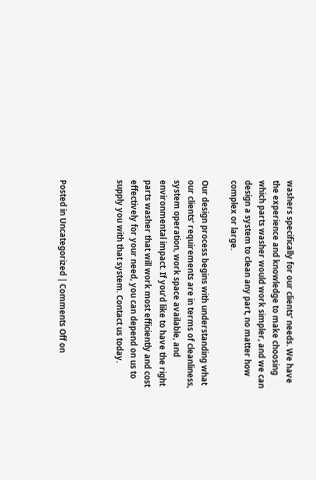washers specifically for our clients’ needs. We have the experience and knowledge to make choosing which parts washer would work simpler, and we can design a system to clean any part, no matter how complex or large.

Our design process begins with understanding what our clients’ requirements are in terms of cleanliness, system operation, work space available, and environmental impact. If you’d like to have the right parts washer that will work most efficiently and cost effectively for your need, you can depend on us to supply you with that system. Contact us today.



Posted in Uncategorized | Comments Off on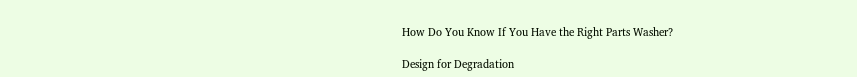How Do You Know If You Have the Right Parts Washer?

Design for Degradation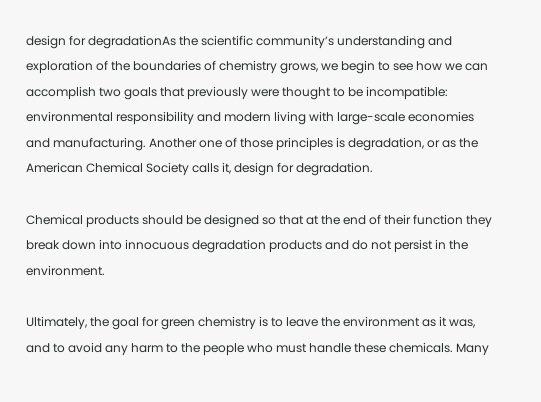design for degradationAs the scientific community’s understanding and exploration of the boundaries of chemistry grows, we begin to see how we can accomplish two goals that previously were thought to be incompatible: environmental responsibility and modern living with large-scale economies and manufacturing. Another one of those principles is degradation, or as the American Chemical Society calls it, design for degradation.

Chemical products should be designed so that at the end of their function they break down into innocuous degradation products and do not persist in the environment.

Ultimately, the goal for green chemistry is to leave the environment as it was, and to avoid any harm to the people who must handle these chemicals. Many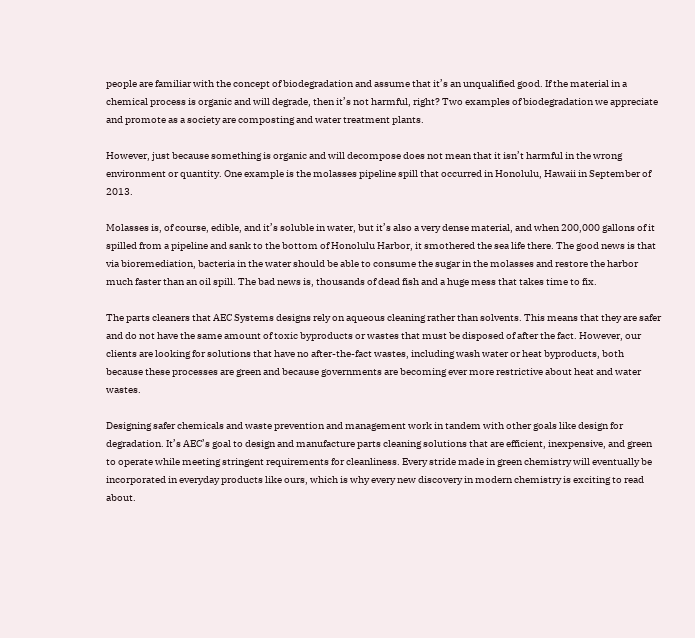people are familiar with the concept of biodegradation and assume that it’s an unqualified good. If the material in a chemical process is organic and will degrade, then it’s not harmful, right? Two examples of biodegradation we appreciate and promote as a society are composting and water treatment plants.

However, just because something is organic and will decompose does not mean that it isn’t harmful in the wrong environment or quantity. One example is the molasses pipeline spill that occurred in Honolulu, Hawaii in September of 2013.

Molasses is, of course, edible, and it’s soluble in water, but it’s also a very dense material, and when 200,000 gallons of it spilled from a pipeline and sank to the bottom of Honolulu Harbor, it smothered the sea life there. The good news is that via bioremediation, bacteria in the water should be able to consume the sugar in the molasses and restore the harbor much faster than an oil spill. The bad news is, thousands of dead fish and a huge mess that takes time to fix.

The parts cleaners that AEC Systems designs rely on aqueous cleaning rather than solvents. This means that they are safer and do not have the same amount of toxic byproducts or wastes that must be disposed of after the fact. However, our clients are looking for solutions that have no after-the-fact wastes, including wash water or heat byproducts, both because these processes are green and because governments are becoming ever more restrictive about heat and water wastes.

Designing safer chemicals and waste prevention and management work in tandem with other goals like design for degradation. It’s AEC’s goal to design and manufacture parts cleaning solutions that are efficient, inexpensive, and green to operate while meeting stringent requirements for cleanliness. Every stride made in green chemistry will eventually be incorporated in everyday products like ours, which is why every new discovery in modern chemistry is exciting to read about.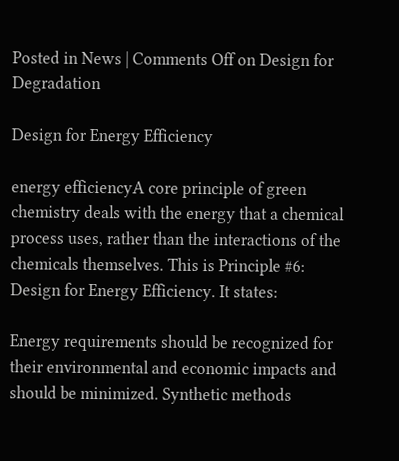Posted in News | Comments Off on Design for Degradation

Design for Energy Efficiency

energy efficiencyA core principle of green chemistry deals with the energy that a chemical process uses, rather than the interactions of the chemicals themselves. This is Principle #6: Design for Energy Efficiency. It states:

Energy requirements should be recognized for their environmental and economic impacts and should be minimized. Synthetic methods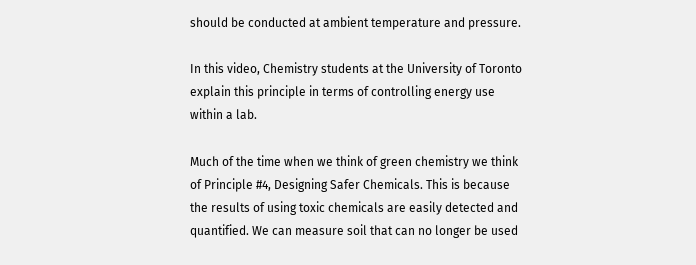should be conducted at ambient temperature and pressure.

In this video, Chemistry students at the University of Toronto explain this principle in terms of controlling energy use within a lab.

Much of the time when we think of green chemistry we think of Principle #4, Designing Safer Chemicals. This is because the results of using toxic chemicals are easily detected and quantified. We can measure soil that can no longer be used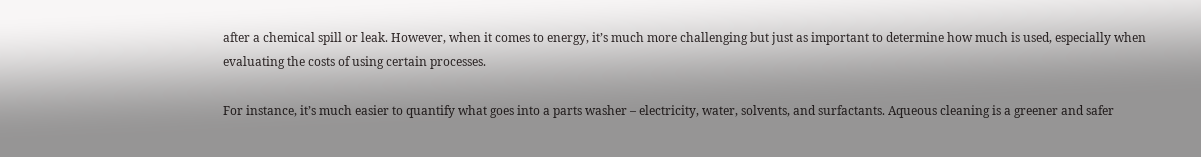after a chemical spill or leak. However, when it comes to energy, it’s much more challenging but just as important to determine how much is used, especially when evaluating the costs of using certain processes.

For instance, it’s much easier to quantify what goes into a parts washer – electricity, water, solvents, and surfactants. Aqueous cleaning is a greener and safer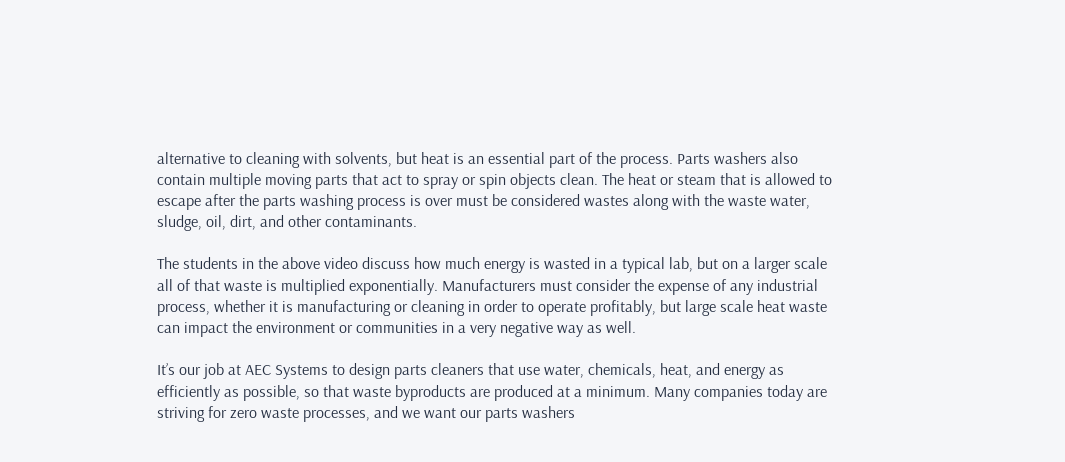alternative to cleaning with solvents, but heat is an essential part of the process. Parts washers also contain multiple moving parts that act to spray or spin objects clean. The heat or steam that is allowed to escape after the parts washing process is over must be considered wastes along with the waste water, sludge, oil, dirt, and other contaminants.

The students in the above video discuss how much energy is wasted in a typical lab, but on a larger scale all of that waste is multiplied exponentially. Manufacturers must consider the expense of any industrial process, whether it is manufacturing or cleaning in order to operate profitably, but large scale heat waste can impact the environment or communities in a very negative way as well.

It’s our job at AEC Systems to design parts cleaners that use water, chemicals, heat, and energy as efficiently as possible, so that waste byproducts are produced at a minimum. Many companies today are striving for zero waste processes, and we want our parts washers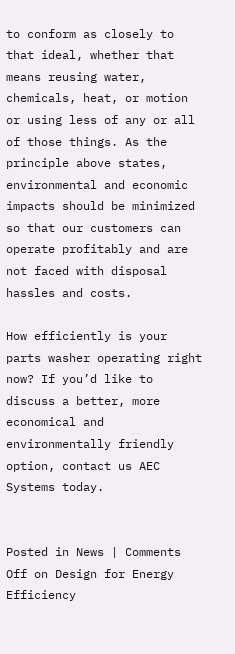to conform as closely to that ideal, whether that means reusing water, chemicals, heat, or motion or using less of any or all of those things. As the principle above states, environmental and economic impacts should be minimized so that our customers can operate profitably and are not faced with disposal hassles and costs.

How efficiently is your parts washer operating right now? If you’d like to discuss a better, more economical and environmentally friendly option, contact us AEC Systems today.


Posted in News | Comments Off on Design for Energy Efficiency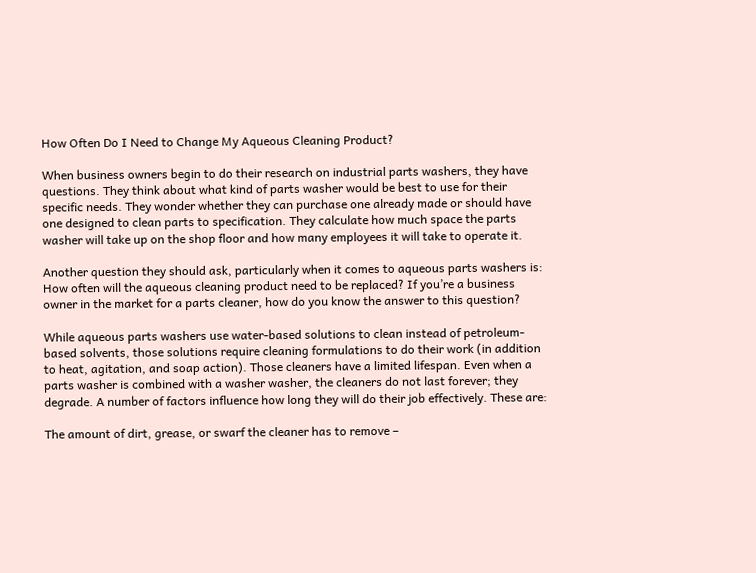How Often Do I Need to Change My Aqueous Cleaning Product?

When business owners begin to do their research on industrial parts washers, they have questions. They think about what kind of parts washer would be best to use for their specific needs. They wonder whether they can purchase one already made or should have one designed to clean parts to specification. They calculate how much space the parts washer will take up on the shop floor and how many employees it will take to operate it.

Another question they should ask, particularly when it comes to aqueous parts washers is: How often will the aqueous cleaning product need to be replaced? If you’re a business owner in the market for a parts cleaner, how do you know the answer to this question?

While aqueous parts washers use water-based solutions to clean instead of petroleum-based solvents, those solutions require cleaning formulations to do their work (in addition to heat, agitation, and soap action). Those cleaners have a limited lifespan. Even when a parts washer is combined with a washer washer, the cleaners do not last forever; they degrade. A number of factors influence how long they will do their job effectively. These are:

The amount of dirt, grease, or swarf the cleaner has to remove –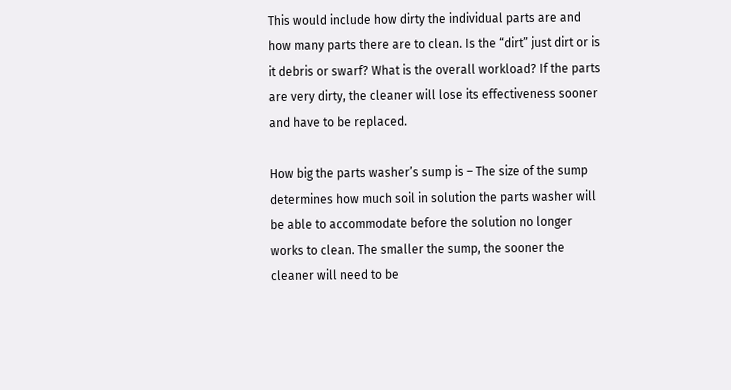This would include how dirty the individual parts are and how many parts there are to clean. Is the “dirt” just dirt or is it debris or swarf? What is the overall workload? If the parts are very dirty, the cleaner will lose its effectiveness sooner and have to be replaced.

How big the parts washer’s sump is – The size of the sump determines how much soil in solution the parts washer will be able to accommodate before the solution no longer works to clean. The smaller the sump, the sooner the cleaner will need to be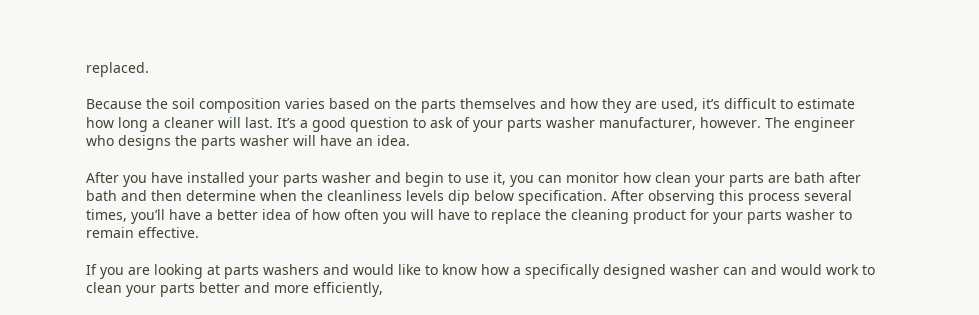replaced.

Because the soil composition varies based on the parts themselves and how they are used, it’s difficult to estimate how long a cleaner will last. It’s a good question to ask of your parts washer manufacturer, however. The engineer who designs the parts washer will have an idea.

After you have installed your parts washer and begin to use it, you can monitor how clean your parts are bath after bath and then determine when the cleanliness levels dip below specification. After observing this process several times, you’ll have a better idea of how often you will have to replace the cleaning product for your parts washer to remain effective.

If you are looking at parts washers and would like to know how a specifically designed washer can and would work to clean your parts better and more efficiently,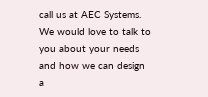call us at AEC Systems. We would love to talk to you about your needs and how we can design a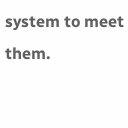system to meet them.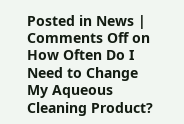Posted in News | Comments Off on How Often Do I Need to Change My Aqueous Cleaning Product?